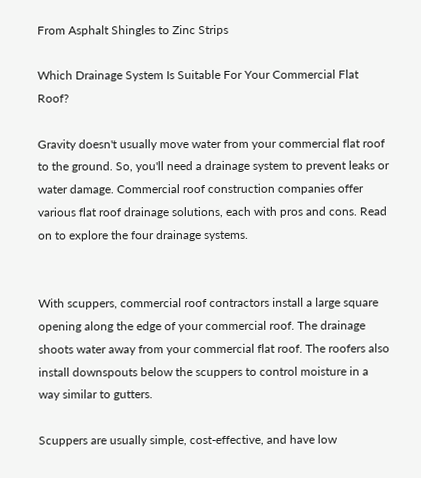From Asphalt Shingles to Zinc Strips

Which Drainage System Is Suitable For Your Commercial Flat Roof?

Gravity doesn't usually move water from your commercial flat roof to the ground. So, you'll need a drainage system to prevent leaks or water damage. Commercial roof construction companies offer various flat roof drainage solutions, each with pros and cons. Read on to explore the four drainage systems.


With scuppers, commercial roof contractors install a large square opening along the edge of your commercial roof. The drainage shoots water away from your commercial flat roof. The roofers also install downspouts below the scuppers to control moisture in a way similar to gutters.

Scuppers are usually simple, cost-effective, and have low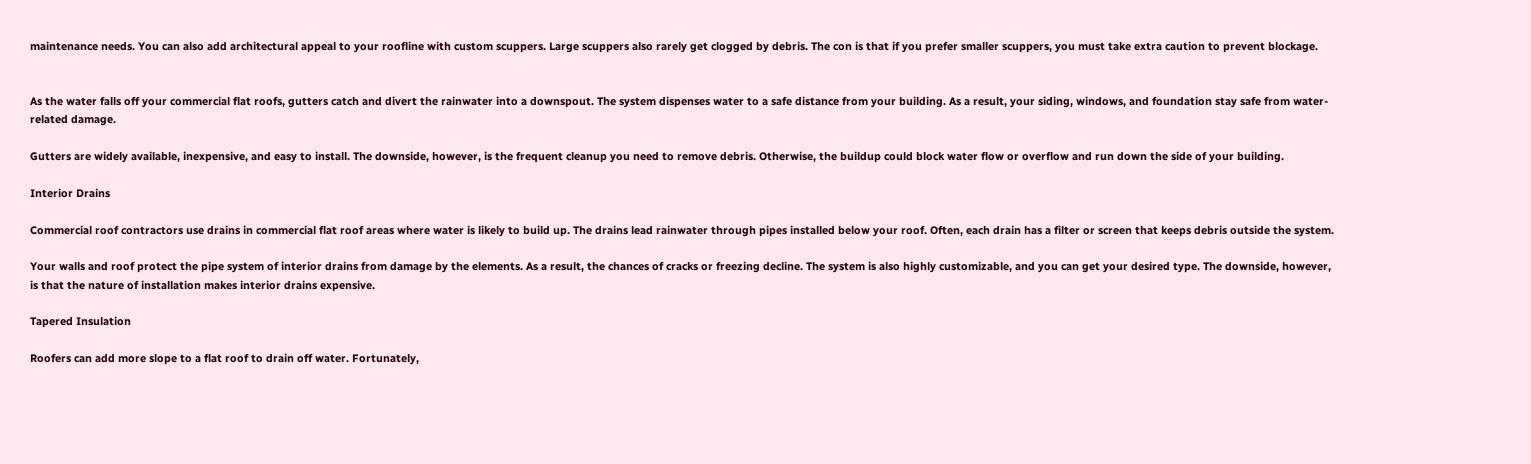maintenance needs. You can also add architectural appeal to your roofline with custom scuppers. Large scuppers also rarely get clogged by debris. The con is that if you prefer smaller scuppers, you must take extra caution to prevent blockage.


As the water falls off your commercial flat roofs, gutters catch and divert the rainwater into a downspout. The system dispenses water to a safe distance from your building. As a result, your siding, windows, and foundation stay safe from water-related damage.

Gutters are widely available, inexpensive, and easy to install. The downside, however, is the frequent cleanup you need to remove debris. Otherwise, the buildup could block water flow or overflow and run down the side of your building.

Interior Drains

Commercial roof contractors use drains in commercial flat roof areas where water is likely to build up. The drains lead rainwater through pipes installed below your roof. Often, each drain has a filter or screen that keeps debris outside the system.

Your walls and roof protect the pipe system of interior drains from damage by the elements. As a result, the chances of cracks or freezing decline. The system is also highly customizable, and you can get your desired type. The downside, however, is that the nature of installation makes interior drains expensive.

Tapered Insulation

Roofers can add more slope to a flat roof to drain off water. Fortunately,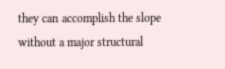they can accomplish the slope without a major structural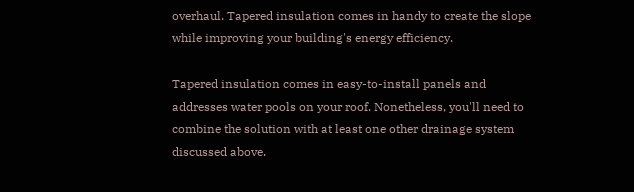overhaul. Tapered insulation comes in handy to create the slope while improving your building's energy efficiency.

Tapered insulation comes in easy-to-install panels and addresses water pools on your roof. Nonetheless, you'll need to combine the solution with at least one other drainage system discussed above.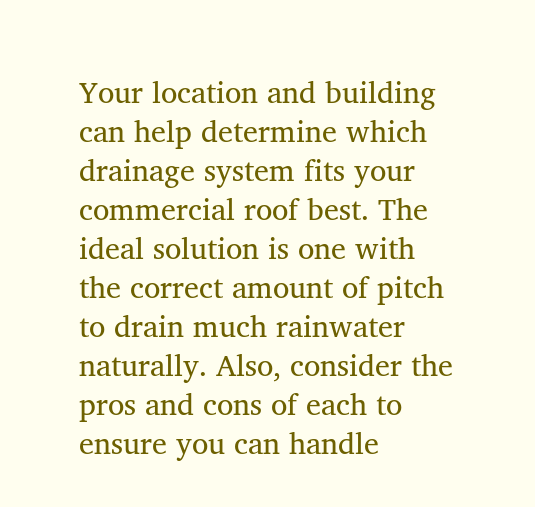Your location and building can help determine which drainage system fits your commercial roof best. The ideal solution is one with the correct amount of pitch to drain much rainwater naturally. Also, consider the pros and cons of each to ensure you can handle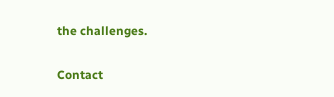the challenges.

Contact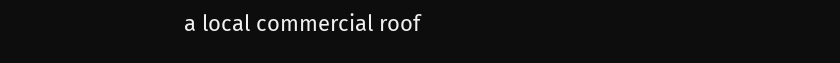a local commercial roof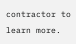contractor to learn more.